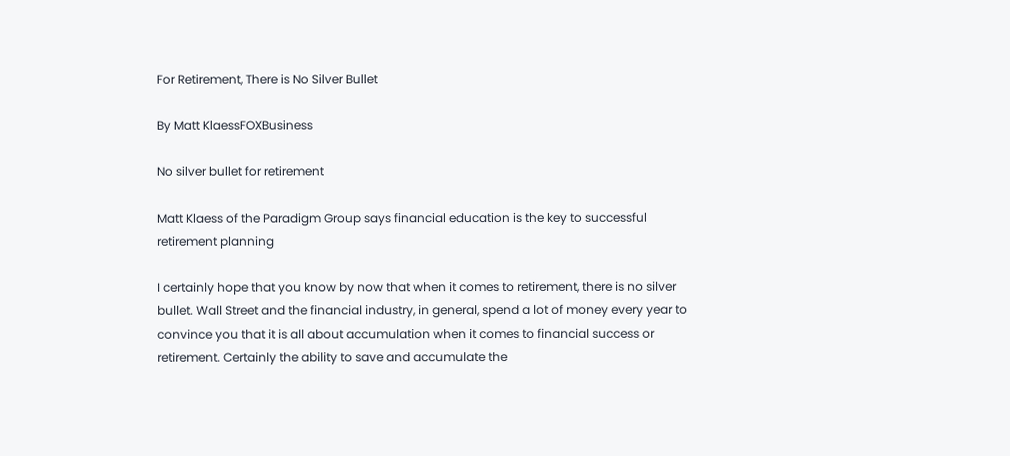For Retirement, There is No Silver Bullet

By Matt KlaessFOXBusiness

No silver bullet for retirement

Matt Klaess of the Paradigm Group says financial education is the key to successful retirement planning

I certainly hope that you know by now that when it comes to retirement, there is no silver bullet. Wall Street and the financial industry, in general, spend a lot of money every year to convince you that it is all about accumulation when it comes to financial success or retirement. Certainly the ability to save and accumulate the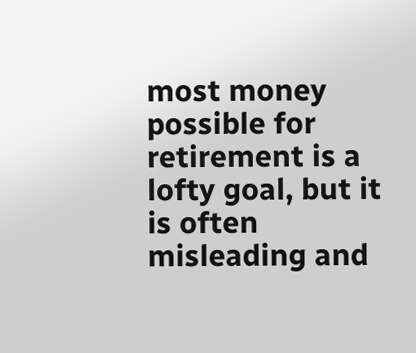most money possible for retirement is a lofty goal, but it is often misleading and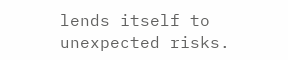lends itself to unexpected risks.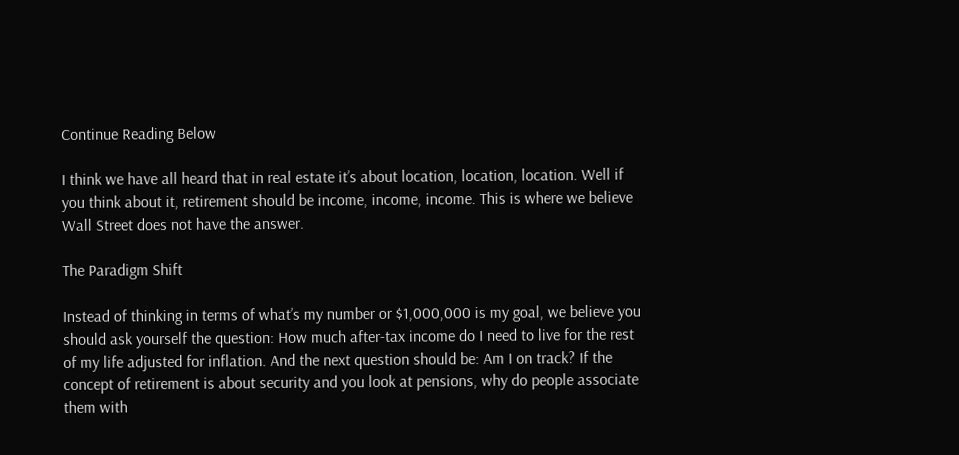Continue Reading Below

I think we have all heard that in real estate it’s about location, location, location. Well if you think about it, retirement should be income, income, income. This is where we believe Wall Street does not have the answer.

The Paradigm Shift

Instead of thinking in terms of what’s my number or $1,000,000 is my goal, we believe you should ask yourself the question: How much after-tax income do I need to live for the rest of my life adjusted for inflation. And the next question should be: Am I on track? If the concept of retirement is about security and you look at pensions, why do people associate them with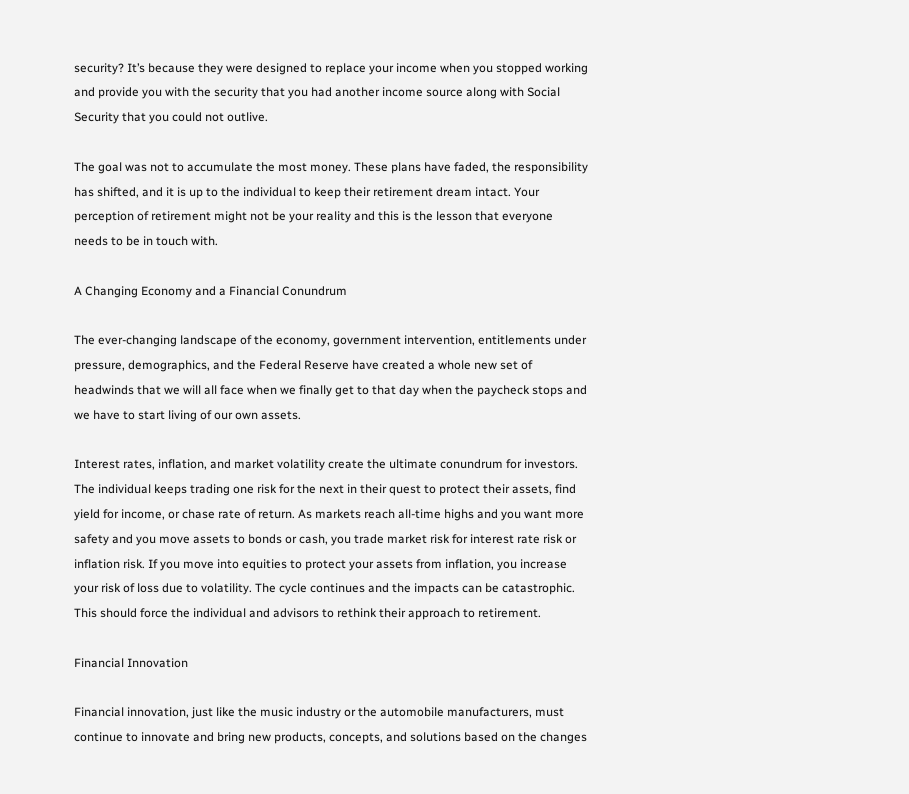security? It’s because they were designed to replace your income when you stopped working and provide you with the security that you had another income source along with Social Security that you could not outlive.

The goal was not to accumulate the most money. These plans have faded, the responsibility has shifted, and it is up to the individual to keep their retirement dream intact. Your perception of retirement might not be your reality and this is the lesson that everyone needs to be in touch with.

A Changing Economy and a Financial Conundrum

The ever-changing landscape of the economy, government intervention, entitlements under pressure, demographics, and the Federal Reserve have created a whole new set of headwinds that we will all face when we finally get to that day when the paycheck stops and we have to start living of our own assets.

Interest rates, inflation, and market volatility create the ultimate conundrum for investors. The individual keeps trading one risk for the next in their quest to protect their assets, find yield for income, or chase rate of return. As markets reach all-time highs and you want more safety and you move assets to bonds or cash, you trade market risk for interest rate risk or inflation risk. If you move into equities to protect your assets from inflation, you increase your risk of loss due to volatility. The cycle continues and the impacts can be catastrophic. This should force the individual and advisors to rethink their approach to retirement.

Financial Innovation

Financial innovation, just like the music industry or the automobile manufacturers, must continue to innovate and bring new products, concepts, and solutions based on the changes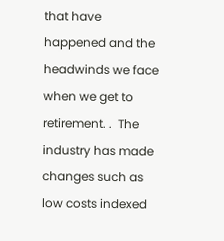that have happened and the headwinds we face when we get to retirement. .  The industry has made changes such as low costs indexed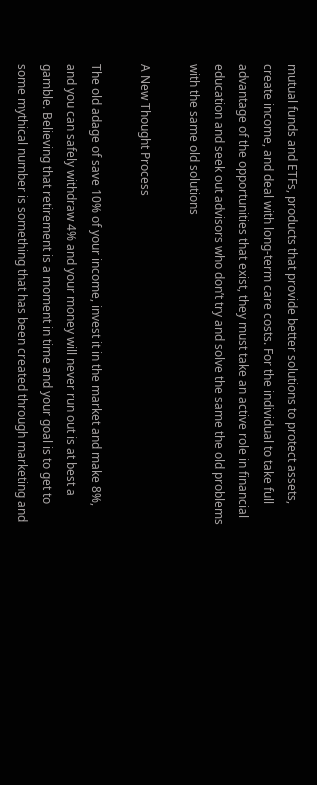mutual funds and ETFs, products that provide better solutions to protect assets, create income, and deal with long-term care costs. For the individual to take full advantage of the opportunities that exist, they must take an active role in financial education and seek out advisors who don’t try and solve the same the old problems with the same old solutions

A New Thought Process

The old adage of save 10% of your income, invest it in the market and make 8%, and you can safely withdraw 4% and your money will never run out is at best a gamble. Believing that retirement is a moment in time and your goal is to get to some mythical number is something that has been created through marketing and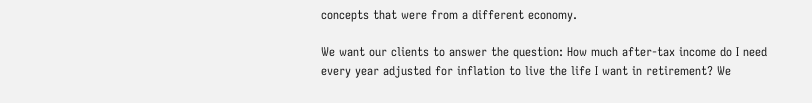concepts that were from a different economy.

We want our clients to answer the question: How much after-tax income do I need every year adjusted for inflation to live the life I want in retirement? We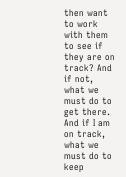then want to work with them to see if they are on track? And if not, what we must do to get there. And if I am on track, what we must do to keep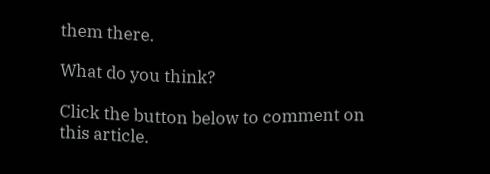them there.

What do you think?

Click the button below to comment on this article.